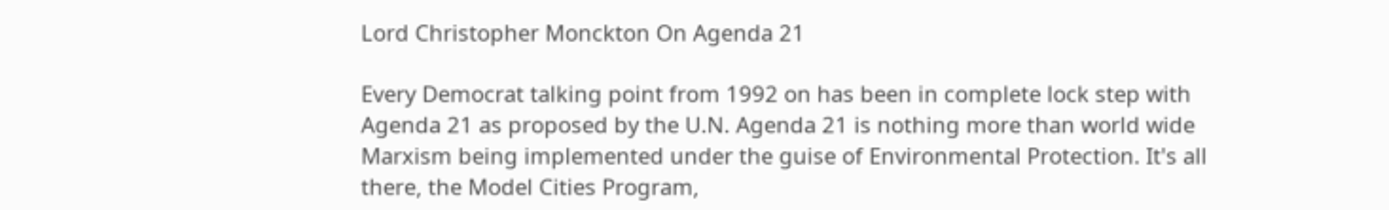Lord Christopher Monckton On Agenda 21

Every Democrat talking point from 1992 on has been in complete lock step with Agenda 21 as proposed by the U.N. Agenda 21 is nothing more than world wide Marxism being implemented under the guise of Environmental Protection. It's all there, the Model Cities Program,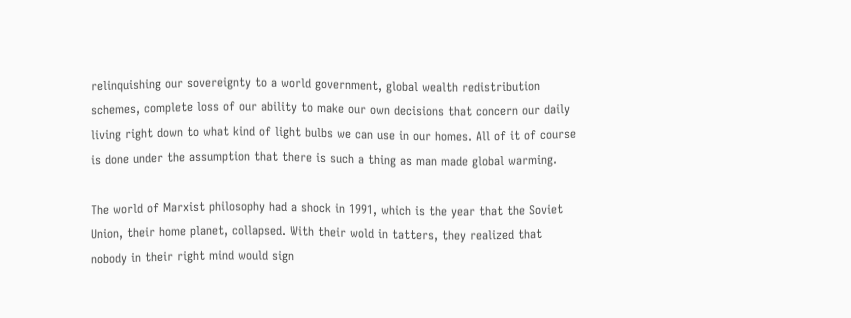relinquishing our sovereignty to a world government, global wealth redistribution schemes, complete loss of our ability to make our own decisions that concern our daily living right down to what kind of light bulbs we can use in our homes. All of it of course is done under the assumption that there is such a thing as man made global warming.

The world of Marxist philosophy had a shock in 1991, which is the year that the Soviet Union, their home planet, collapsed. With their wold in tatters, they realized that nobody in their right mind would sign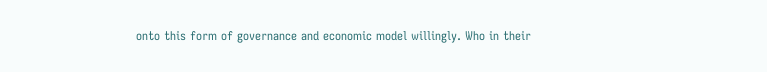onto this form of governance and economic model willingly. Who in their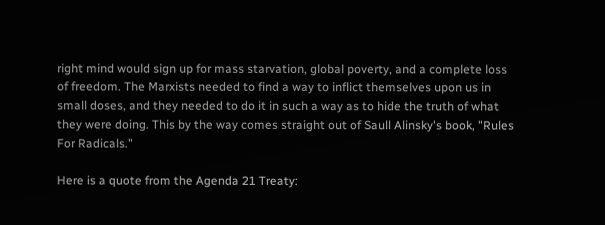right mind would sign up for mass starvation, global poverty, and a complete loss of freedom. The Marxists needed to find a way to inflict themselves upon us in small doses, and they needed to do it in such a way as to hide the truth of what they were doing. This by the way comes straight out of Saull Alinsky's book, "Rules For Radicals."

Here is a quote from the Agenda 21 Treaty: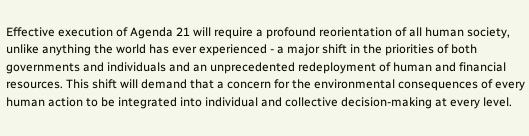Effective execution of Agenda 21 will require a profound reorientation of all human society, unlike anything the world has ever experienced - a major shift in the priorities of both governments and individuals and an unprecedented redeployment of human and financial resources. This shift will demand that a concern for the environmental consequences of every human action to be integrated into individual and collective decision-making at every level.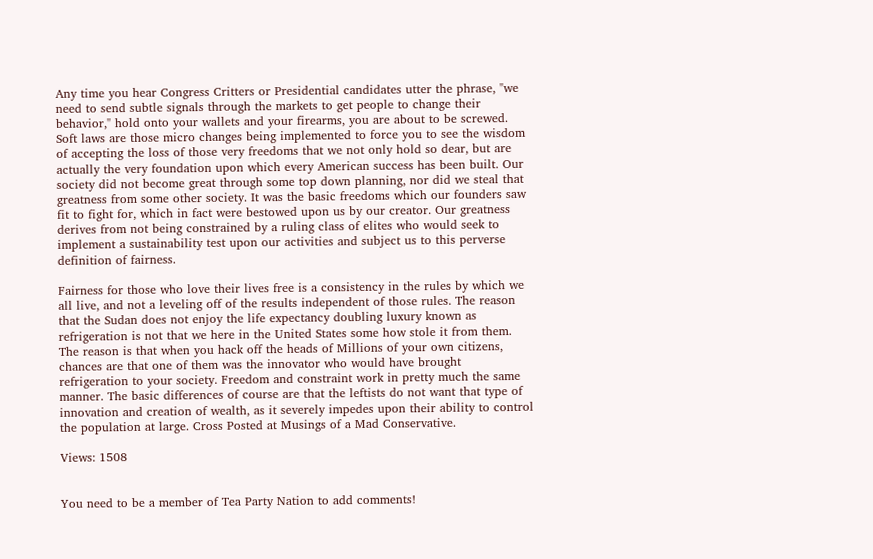Any time you hear Congress Critters or Presidential candidates utter the phrase, "we need to send subtle signals through the markets to get people to change their behavior," hold onto your wallets and your firearms, you are about to be screwed. Soft laws are those micro changes being implemented to force you to see the wisdom of accepting the loss of those very freedoms that we not only hold so dear, but are actually the very foundation upon which every American success has been built. Our society did not become great through some top down planning, nor did we steal that greatness from some other society. It was the basic freedoms which our founders saw fit to fight for, which in fact were bestowed upon us by our creator. Our greatness derives from not being constrained by a ruling class of elites who would seek to implement a sustainability test upon our activities and subject us to this perverse definition of fairness.

Fairness for those who love their lives free is a consistency in the rules by which we all live, and not a leveling off of the results independent of those rules. The reason that the Sudan does not enjoy the life expectancy doubling luxury known as refrigeration is not that we here in the United States some how stole it from them. The reason is that when you hack off the heads of Millions of your own citizens, chances are that one of them was the innovator who would have brought refrigeration to your society. Freedom and constraint work in pretty much the same manner. The basic differences of course are that the leftists do not want that type of innovation and creation of wealth, as it severely impedes upon their ability to control the population at large. Cross Posted at Musings of a Mad Conservative.

Views: 1508


You need to be a member of Tea Party Nation to add comments!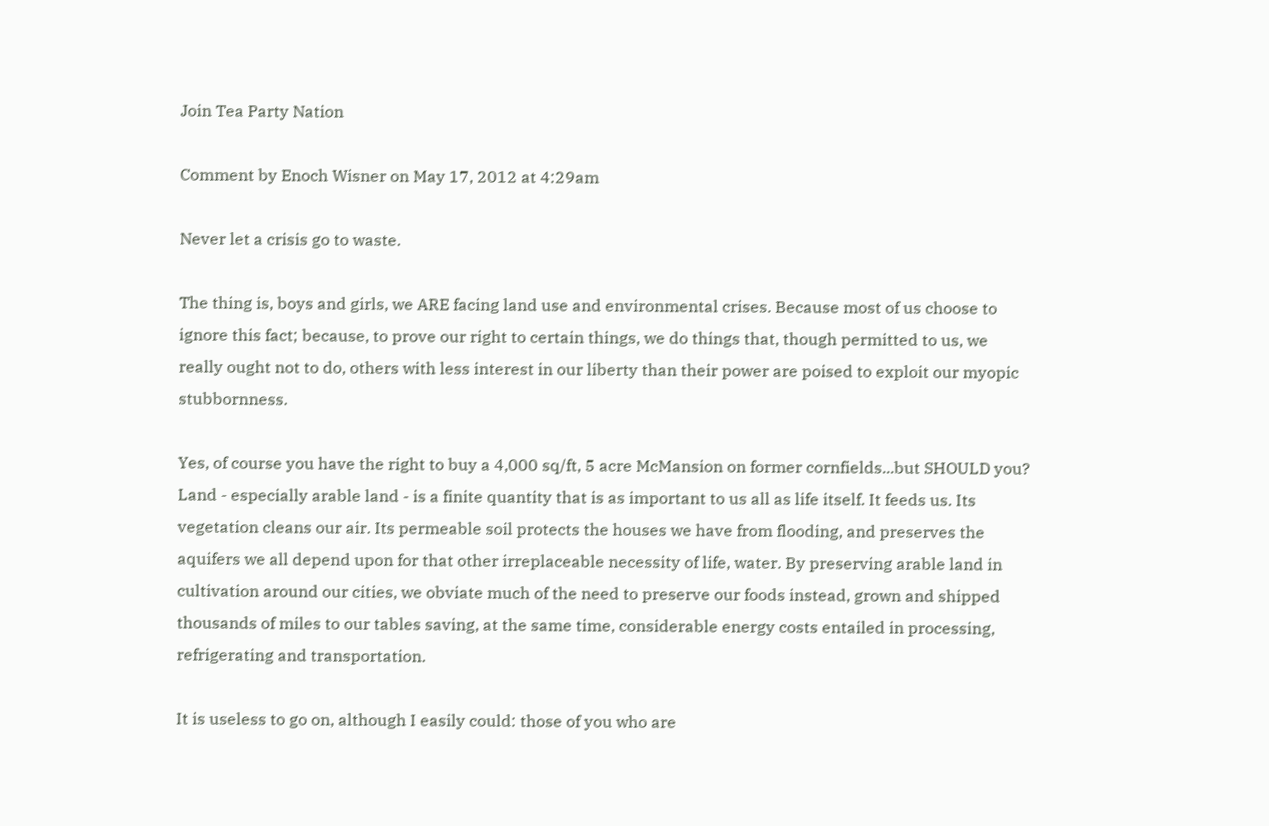Join Tea Party Nation

Comment by Enoch Wisner on May 17, 2012 at 4:29am

Never let a crisis go to waste.

The thing is, boys and girls, we ARE facing land use and environmental crises. Because most of us choose to ignore this fact; because, to prove our right to certain things, we do things that, though permitted to us, we really ought not to do, others with less interest in our liberty than their power are poised to exploit our myopic stubbornness.

Yes, of course you have the right to buy a 4,000 sq/ft, 5 acre McMansion on former cornfields...but SHOULD you? Land - especially arable land - is a finite quantity that is as important to us all as life itself. It feeds us. Its vegetation cleans our air. Its permeable soil protects the houses we have from flooding, and preserves the aquifers we all depend upon for that other irreplaceable necessity of life, water. By preserving arable land in cultivation around our cities, we obviate much of the need to preserve our foods instead, grown and shipped thousands of miles to our tables saving, at the same time, considerable energy costs entailed in processing, refrigerating and transportation.

It is useless to go on, although I easily could: those of you who are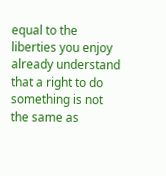equal to the liberties you enjoy already understand that a right to do something is not the same as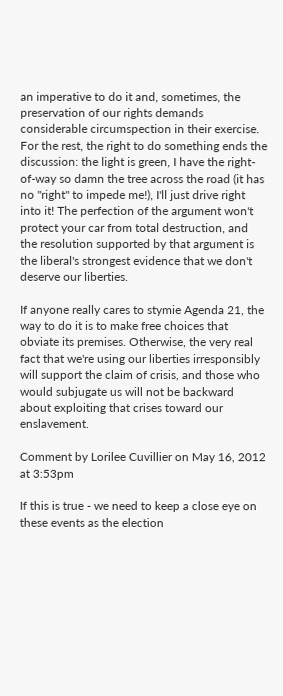an imperative to do it and, sometimes, the preservation of our rights demands considerable circumspection in their exercise. For the rest, the right to do something ends the discussion: the light is green, I have the right-of-way so damn the tree across the road (it has no "right" to impede me!), I'll just drive right into it! The perfection of the argument won't protect your car from total destruction, and the resolution supported by that argument is the liberal's strongest evidence that we don't deserve our liberties.

If anyone really cares to stymie Agenda 21, the way to do it is to make free choices that obviate its premises. Otherwise, the very real fact that we're using our liberties irresponsibly will support the claim of crisis, and those who would subjugate us will not be backward about exploiting that crises toward our enslavement.

Comment by Lorilee Cuvillier on May 16, 2012 at 3:53pm

If this is true - we need to keep a close eye on these events as the election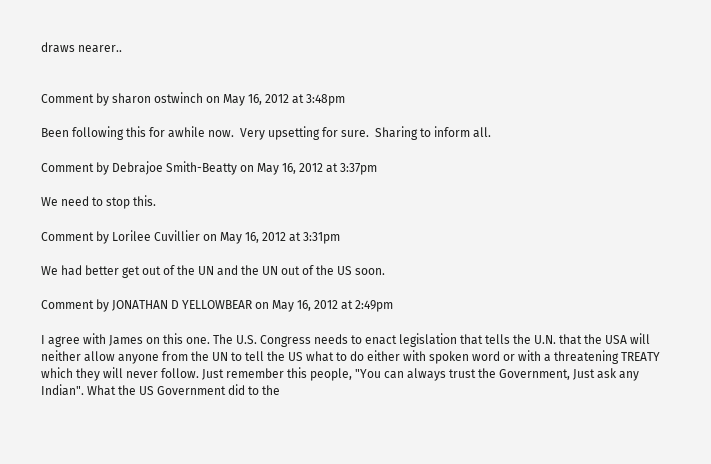draws nearer..


Comment by sharon ostwinch on May 16, 2012 at 3:48pm

Been following this for awhile now.  Very upsetting for sure.  Sharing to inform all.

Comment by Debrajoe Smith-Beatty on May 16, 2012 at 3:37pm

We need to stop this.

Comment by Lorilee Cuvillier on May 16, 2012 at 3:31pm

We had better get out of the UN and the UN out of the US soon.

Comment by JONATHAN D YELLOWBEAR on May 16, 2012 at 2:49pm

I agree with James on this one. The U.S. Congress needs to enact legislation that tells the U.N. that the USA will neither allow anyone from the UN to tell the US what to do either with spoken word or with a threatening TREATY which they will never follow. Just remember this people, "You can always trust the Government, Just ask any Indian". What the US Government did to the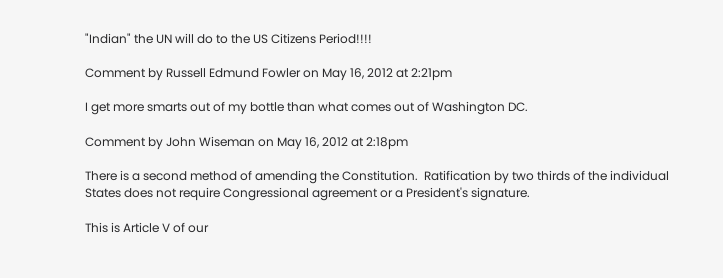"Indian" the UN will do to the US Citizens Period!!!!

Comment by Russell Edmund Fowler on May 16, 2012 at 2:21pm

I get more smarts out of my bottle than what comes out of Washington DC.

Comment by John Wiseman on May 16, 2012 at 2:18pm

There is a second method of amending the Constitution.  Ratification by two thirds of the individual States does not require Congressional agreement or a President's signature.

This is Article V of our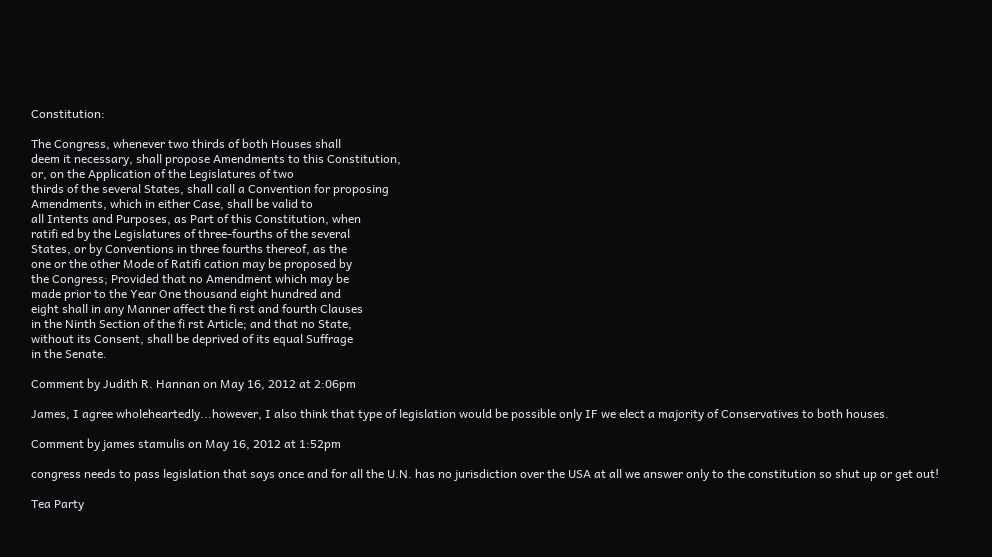Constitution:

The Congress, whenever two thirds of both Houses shall
deem it necessary, shall propose Amendments to this Constitution,
or, on the Application of the Legislatures of two
thirds of the several States, shall call a Convention for proposing
Amendments, which in either Case, shall be valid to
all Intents and Purposes, as Part of this Constitution, when
ratifi ed by the Legislatures of three-fourths of the several
States, or by Conventions in three fourths thereof, as the
one or the other Mode of Ratifi cation may be proposed by
the Congress; Provided that no Amendment which may be
made prior to the Year One thousand eight hundred and
eight shall in any Manner affect the fi rst and fourth Clauses
in the Ninth Section of the fi rst Article; and that no State,
without its Consent, shall be deprived of its equal Suffrage
in the Senate.

Comment by Judith R. Hannan on May 16, 2012 at 2:06pm

James, I agree wholeheartedly...however, I also think that type of legislation would be possible only IF we elect a majority of Conservatives to both houses.

Comment by james stamulis on May 16, 2012 at 1:52pm

congress needs to pass legislation that says once and for all the U.N. has no jurisdiction over the USA at all we answer only to the constitution so shut up or get out!

Tea Party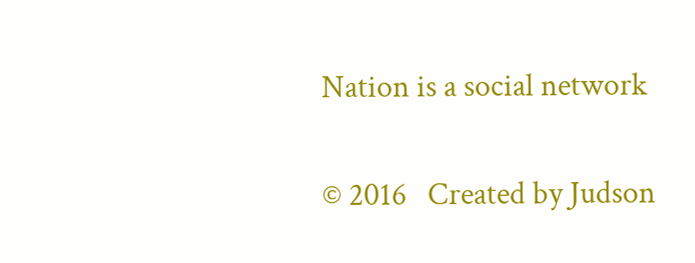Nation is a social network

© 2016   Created by Judson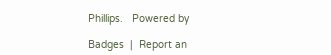Phillips.   Powered by

Badges  |  Report an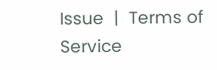Issue  |  Terms of Service